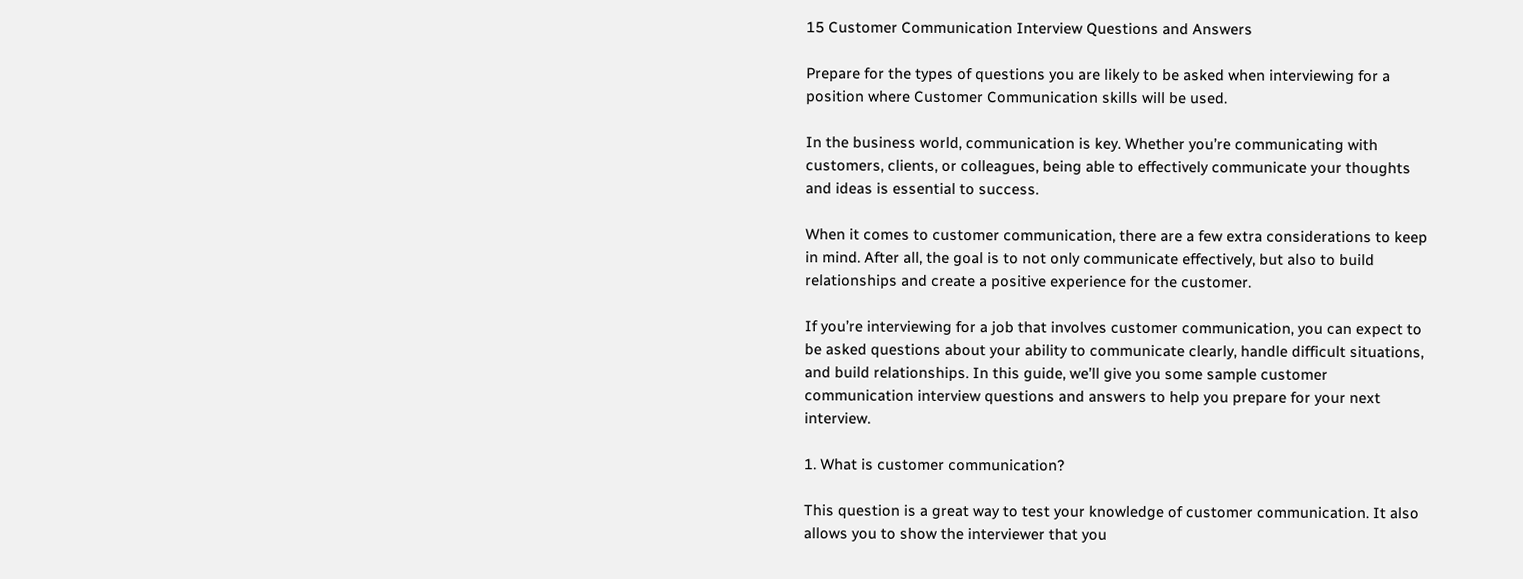15 Customer Communication Interview Questions and Answers

Prepare for the types of questions you are likely to be asked when interviewing for a position where Customer Communication skills will be used.

In the business world, communication is key. Whether you’re communicating with customers, clients, or colleagues, being able to effectively communicate your thoughts and ideas is essential to success.

When it comes to customer communication, there are a few extra considerations to keep in mind. After all, the goal is to not only communicate effectively, but also to build relationships and create a positive experience for the customer.

If you’re interviewing for a job that involves customer communication, you can expect to be asked questions about your ability to communicate clearly, handle difficult situations, and build relationships. In this guide, we’ll give you some sample customer communication interview questions and answers to help you prepare for your next interview.

1. What is customer communication?

This question is a great way to test your knowledge of customer communication. It also allows you to show the interviewer that you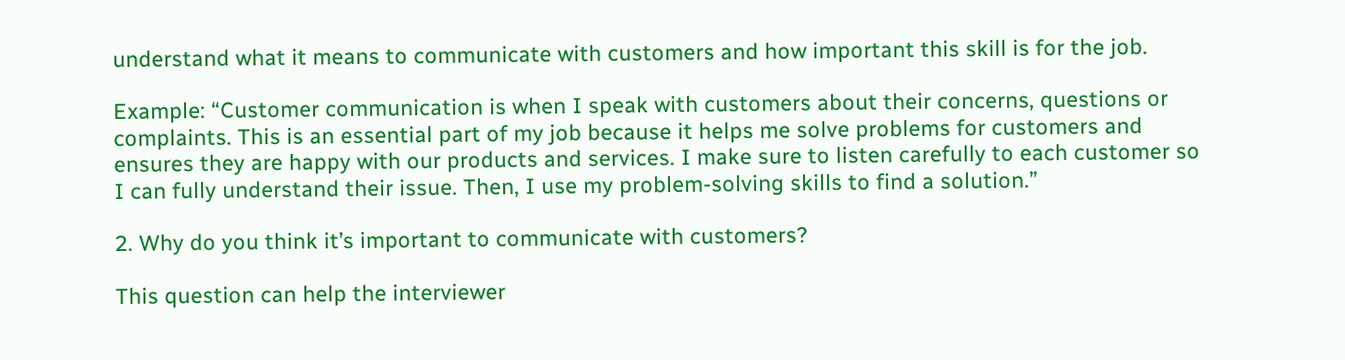understand what it means to communicate with customers and how important this skill is for the job.

Example: “Customer communication is when I speak with customers about their concerns, questions or complaints. This is an essential part of my job because it helps me solve problems for customers and ensures they are happy with our products and services. I make sure to listen carefully to each customer so I can fully understand their issue. Then, I use my problem-solving skills to find a solution.”

2. Why do you think it’s important to communicate with customers?

This question can help the interviewer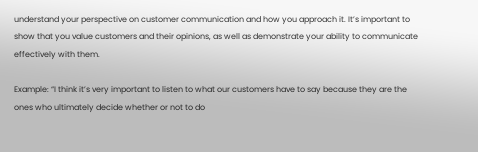understand your perspective on customer communication and how you approach it. It’s important to show that you value customers and their opinions, as well as demonstrate your ability to communicate effectively with them.

Example: “I think it’s very important to listen to what our customers have to say because they are the ones who ultimately decide whether or not to do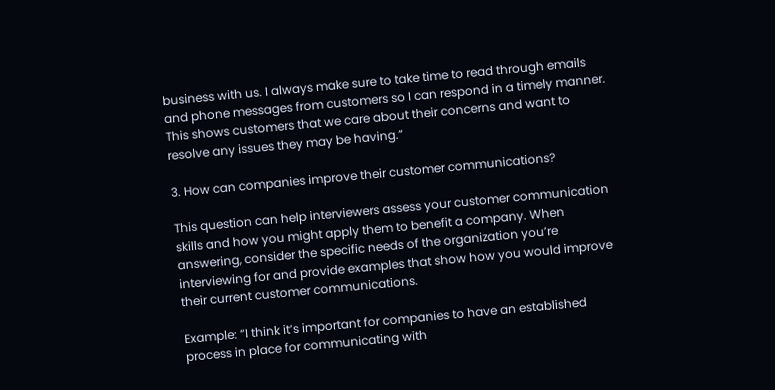business with us. I always make sure to take time to read through emails and phone messages from customers so I can respond in a timely manner. This shows customers that we care about their concerns and want to resolve any issues they may be having.”

3. How can companies improve their customer communications?

This question can help interviewers assess your customer communication skills and how you might apply them to benefit a company. When answering, consider the specific needs of the organization you’re interviewing for and provide examples that show how you would improve their current customer communications.

Example: “I think it’s important for companies to have an established process in place for communicating with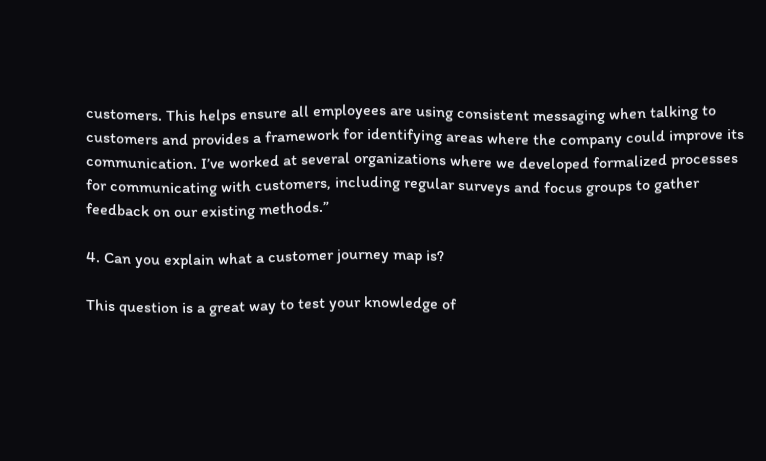customers. This helps ensure all employees are using consistent messaging when talking to customers and provides a framework for identifying areas where the company could improve its communication. I’ve worked at several organizations where we developed formalized processes for communicating with customers, including regular surveys and focus groups to gather feedback on our existing methods.”

4. Can you explain what a customer journey map is?

This question is a great way to test your knowledge of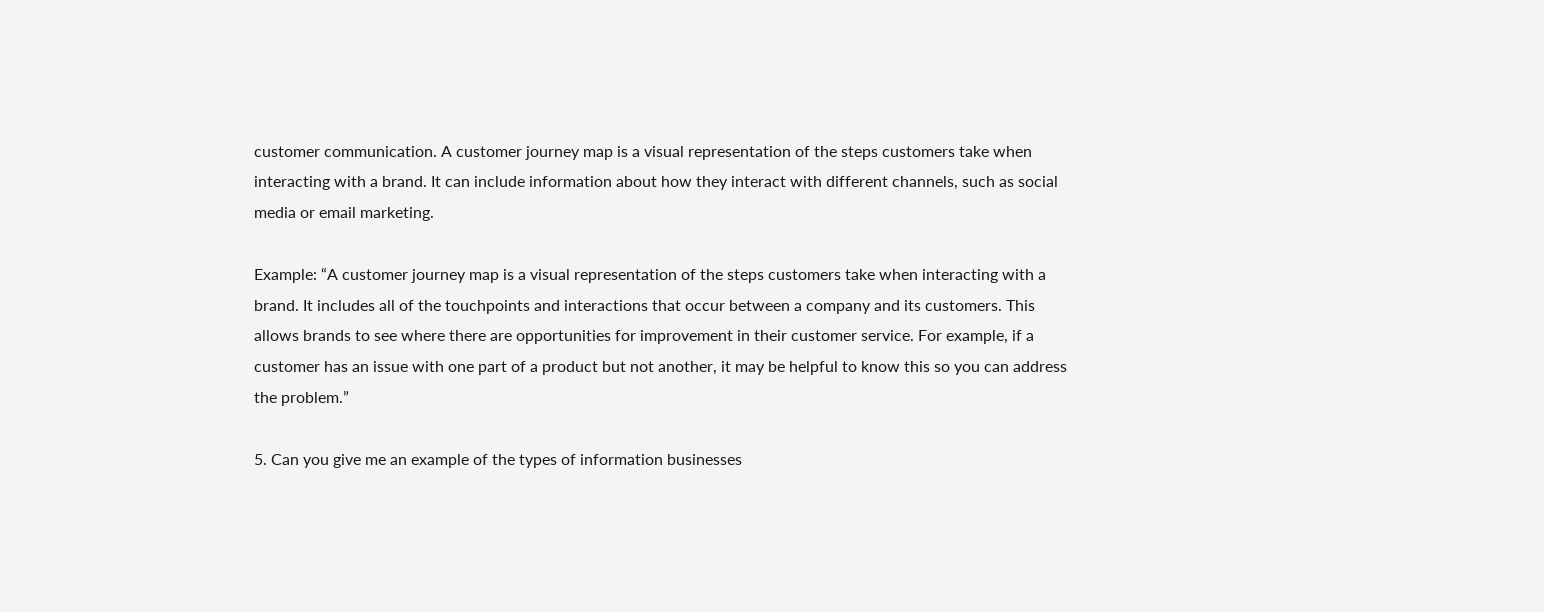customer communication. A customer journey map is a visual representation of the steps customers take when interacting with a brand. It can include information about how they interact with different channels, such as social media or email marketing.

Example: “A customer journey map is a visual representation of the steps customers take when interacting with a brand. It includes all of the touchpoints and interactions that occur between a company and its customers. This allows brands to see where there are opportunities for improvement in their customer service. For example, if a customer has an issue with one part of a product but not another, it may be helpful to know this so you can address the problem.”

5. Can you give me an example of the types of information businesses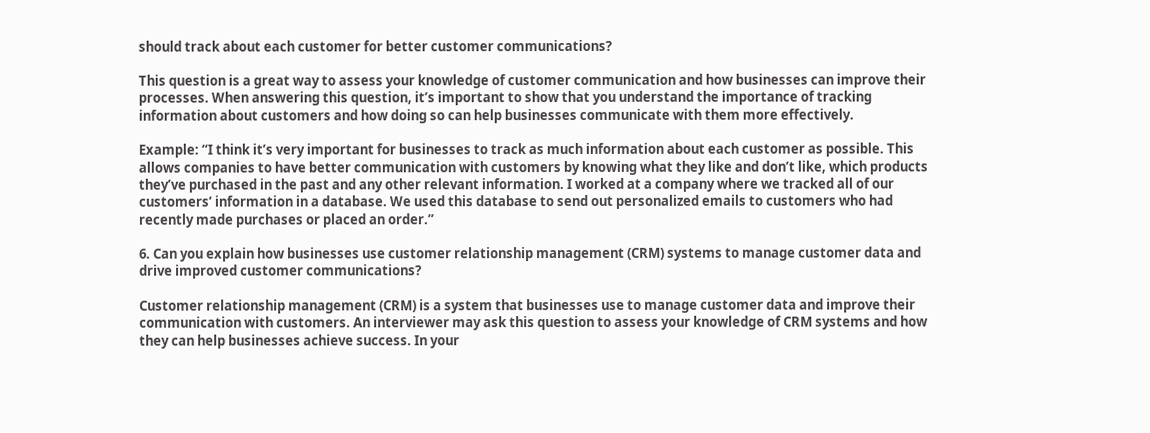should track about each customer for better customer communications?

This question is a great way to assess your knowledge of customer communication and how businesses can improve their processes. When answering this question, it’s important to show that you understand the importance of tracking information about customers and how doing so can help businesses communicate with them more effectively.

Example: “I think it’s very important for businesses to track as much information about each customer as possible. This allows companies to have better communication with customers by knowing what they like and don’t like, which products they’ve purchased in the past and any other relevant information. I worked at a company where we tracked all of our customers’ information in a database. We used this database to send out personalized emails to customers who had recently made purchases or placed an order.”

6. Can you explain how businesses use customer relationship management (CRM) systems to manage customer data and drive improved customer communications?

Customer relationship management (CRM) is a system that businesses use to manage customer data and improve their communication with customers. An interviewer may ask this question to assess your knowledge of CRM systems and how they can help businesses achieve success. In your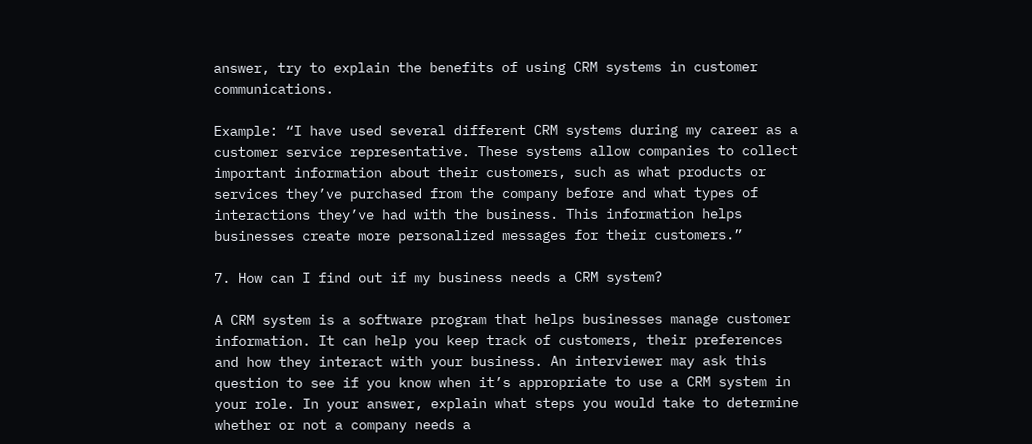answer, try to explain the benefits of using CRM systems in customer communications.

Example: “I have used several different CRM systems during my career as a customer service representative. These systems allow companies to collect important information about their customers, such as what products or services they’ve purchased from the company before and what types of interactions they’ve had with the business. This information helps businesses create more personalized messages for their customers.”

7. How can I find out if my business needs a CRM system?

A CRM system is a software program that helps businesses manage customer information. It can help you keep track of customers, their preferences and how they interact with your business. An interviewer may ask this question to see if you know when it’s appropriate to use a CRM system in your role. In your answer, explain what steps you would take to determine whether or not a company needs a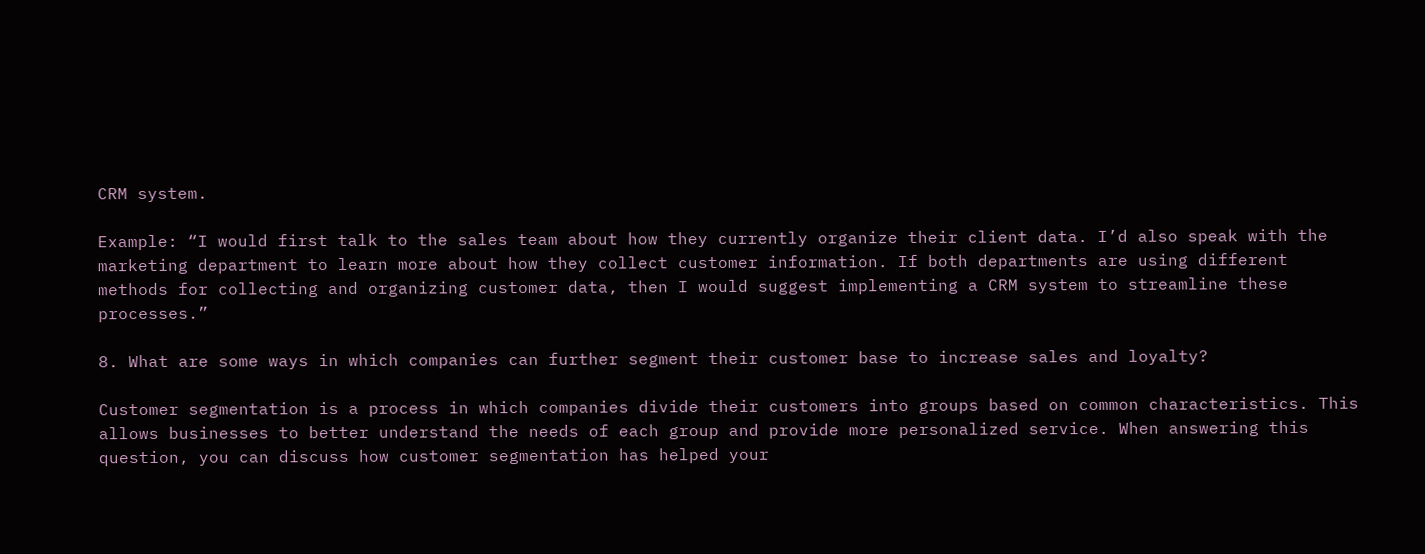CRM system.

Example: “I would first talk to the sales team about how they currently organize their client data. I’d also speak with the marketing department to learn more about how they collect customer information. If both departments are using different methods for collecting and organizing customer data, then I would suggest implementing a CRM system to streamline these processes.”

8. What are some ways in which companies can further segment their customer base to increase sales and loyalty?

Customer segmentation is a process in which companies divide their customers into groups based on common characteristics. This allows businesses to better understand the needs of each group and provide more personalized service. When answering this question, you can discuss how customer segmentation has helped your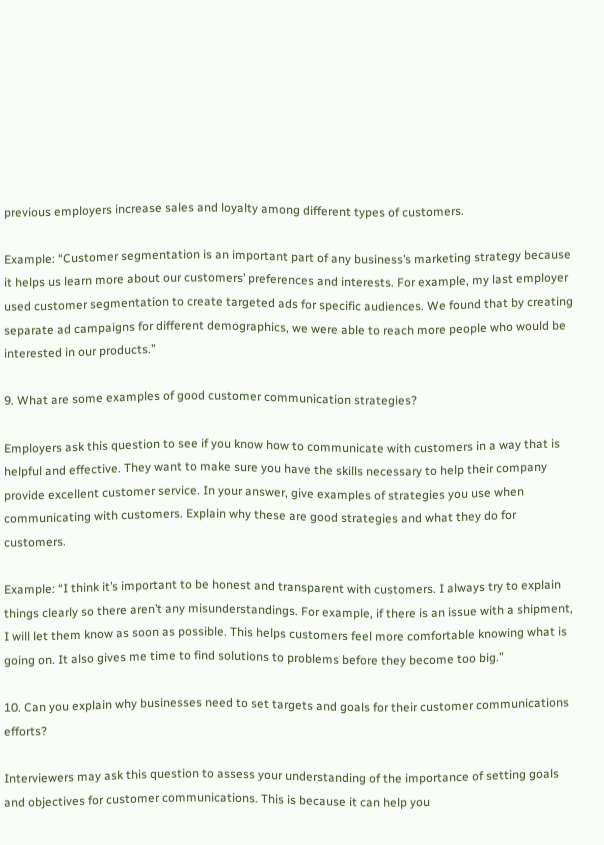previous employers increase sales and loyalty among different types of customers.

Example: “Customer segmentation is an important part of any business’s marketing strategy because it helps us learn more about our customers’ preferences and interests. For example, my last employer used customer segmentation to create targeted ads for specific audiences. We found that by creating separate ad campaigns for different demographics, we were able to reach more people who would be interested in our products.”

9. What are some examples of good customer communication strategies?

Employers ask this question to see if you know how to communicate with customers in a way that is helpful and effective. They want to make sure you have the skills necessary to help their company provide excellent customer service. In your answer, give examples of strategies you use when communicating with customers. Explain why these are good strategies and what they do for customers.

Example: “I think it’s important to be honest and transparent with customers. I always try to explain things clearly so there aren’t any misunderstandings. For example, if there is an issue with a shipment, I will let them know as soon as possible. This helps customers feel more comfortable knowing what is going on. It also gives me time to find solutions to problems before they become too big.”

10. Can you explain why businesses need to set targets and goals for their customer communications efforts?

Interviewers may ask this question to assess your understanding of the importance of setting goals and objectives for customer communications. This is because it can help you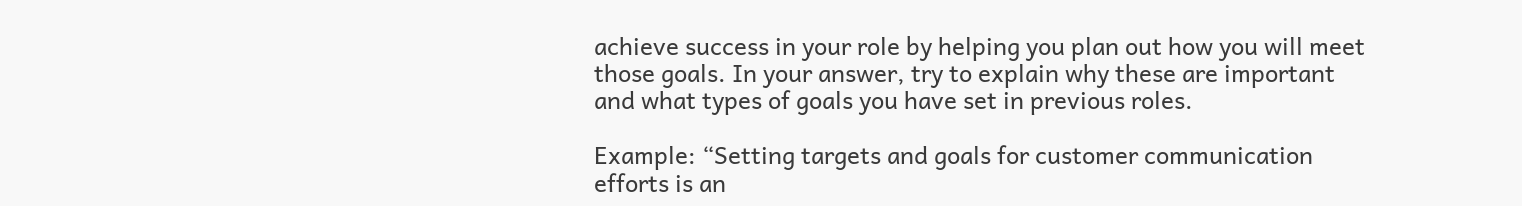achieve success in your role by helping you plan out how you will meet those goals. In your answer, try to explain why these are important and what types of goals you have set in previous roles.

Example: “Setting targets and goals for customer communication efforts is an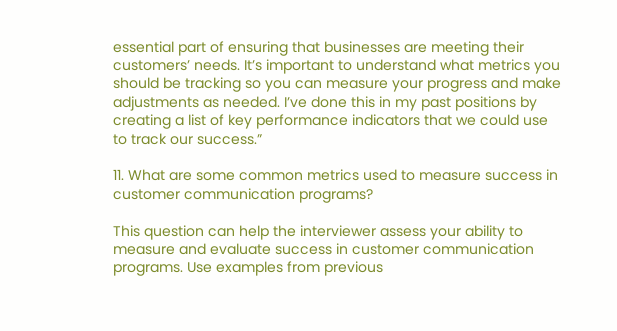essential part of ensuring that businesses are meeting their customers’ needs. It’s important to understand what metrics you should be tracking so you can measure your progress and make adjustments as needed. I’ve done this in my past positions by creating a list of key performance indicators that we could use to track our success.”

11. What are some common metrics used to measure success in customer communication programs?

This question can help the interviewer assess your ability to measure and evaluate success in customer communication programs. Use examples from previous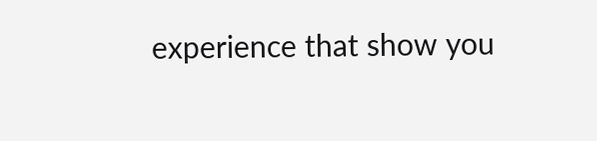experience that show you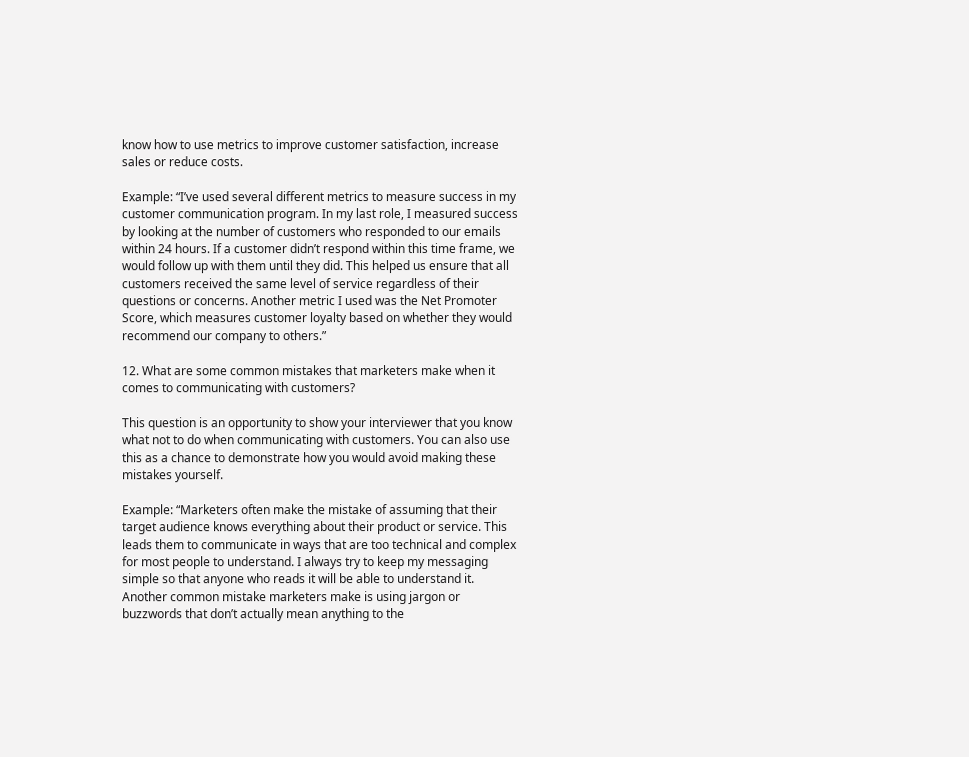know how to use metrics to improve customer satisfaction, increase sales or reduce costs.

Example: “I’ve used several different metrics to measure success in my customer communication program. In my last role, I measured success by looking at the number of customers who responded to our emails within 24 hours. If a customer didn’t respond within this time frame, we would follow up with them until they did. This helped us ensure that all customers received the same level of service regardless of their questions or concerns. Another metric I used was the Net Promoter Score, which measures customer loyalty based on whether they would recommend our company to others.”

12. What are some common mistakes that marketers make when it comes to communicating with customers?

This question is an opportunity to show your interviewer that you know what not to do when communicating with customers. You can also use this as a chance to demonstrate how you would avoid making these mistakes yourself.

Example: “Marketers often make the mistake of assuming that their target audience knows everything about their product or service. This leads them to communicate in ways that are too technical and complex for most people to understand. I always try to keep my messaging simple so that anyone who reads it will be able to understand it. Another common mistake marketers make is using jargon or buzzwords that don’t actually mean anything to the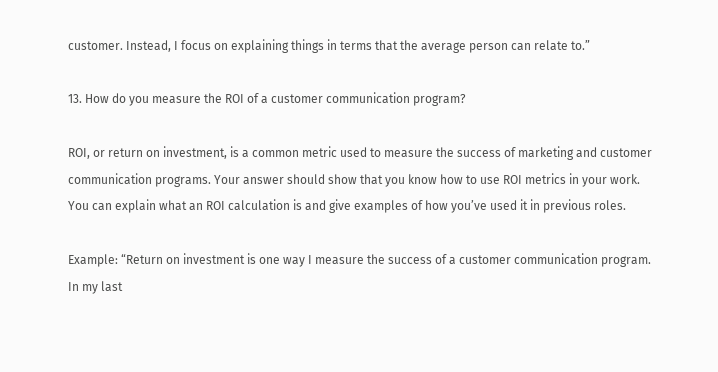customer. Instead, I focus on explaining things in terms that the average person can relate to.”

13. How do you measure the ROI of a customer communication program?

ROI, or return on investment, is a common metric used to measure the success of marketing and customer communication programs. Your answer should show that you know how to use ROI metrics in your work. You can explain what an ROI calculation is and give examples of how you’ve used it in previous roles.

Example: “Return on investment is one way I measure the success of a customer communication program. In my last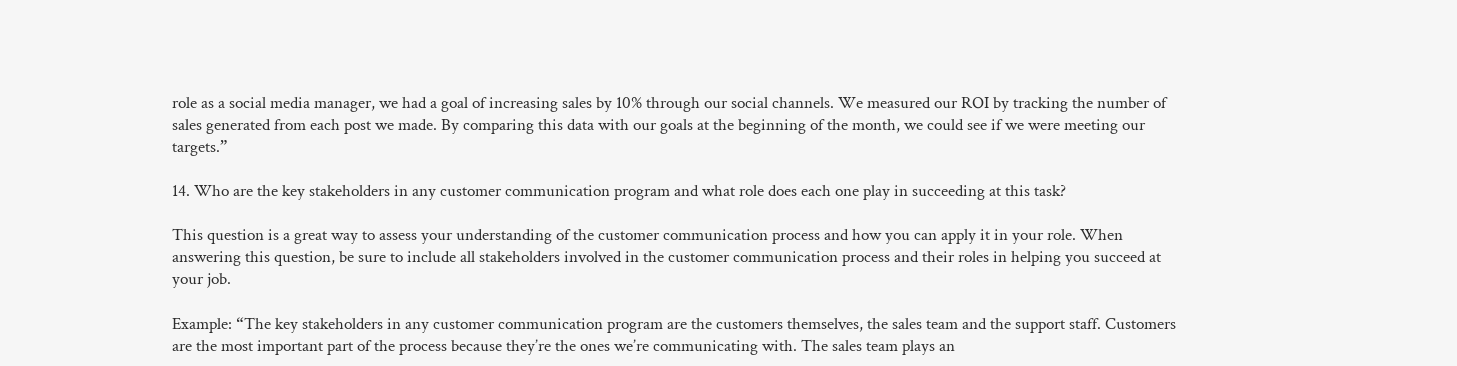role as a social media manager, we had a goal of increasing sales by 10% through our social channels. We measured our ROI by tracking the number of sales generated from each post we made. By comparing this data with our goals at the beginning of the month, we could see if we were meeting our targets.”

14. Who are the key stakeholders in any customer communication program and what role does each one play in succeeding at this task?

This question is a great way to assess your understanding of the customer communication process and how you can apply it in your role. When answering this question, be sure to include all stakeholders involved in the customer communication process and their roles in helping you succeed at your job.

Example: “The key stakeholders in any customer communication program are the customers themselves, the sales team and the support staff. Customers are the most important part of the process because they’re the ones we’re communicating with. The sales team plays an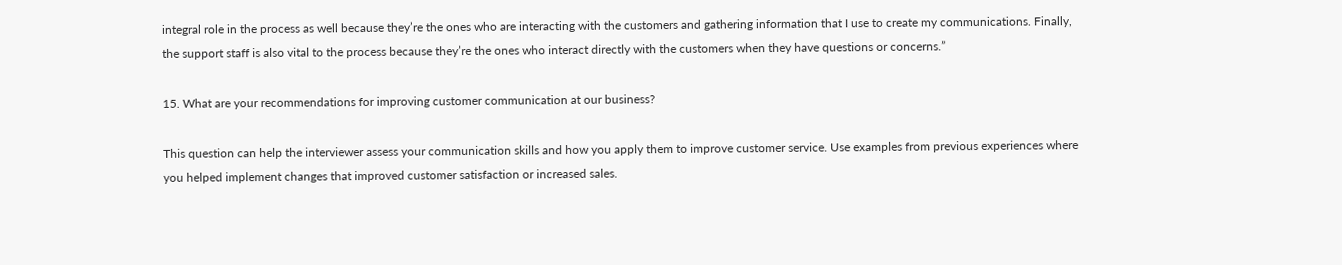integral role in the process as well because they’re the ones who are interacting with the customers and gathering information that I use to create my communications. Finally, the support staff is also vital to the process because they’re the ones who interact directly with the customers when they have questions or concerns.”

15. What are your recommendations for improving customer communication at our business?

This question can help the interviewer assess your communication skills and how you apply them to improve customer service. Use examples from previous experiences where you helped implement changes that improved customer satisfaction or increased sales.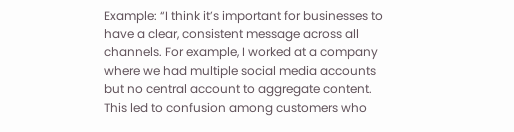Example: “I think it’s important for businesses to have a clear, consistent message across all channels. For example, I worked at a company where we had multiple social media accounts but no central account to aggregate content. This led to confusion among customers who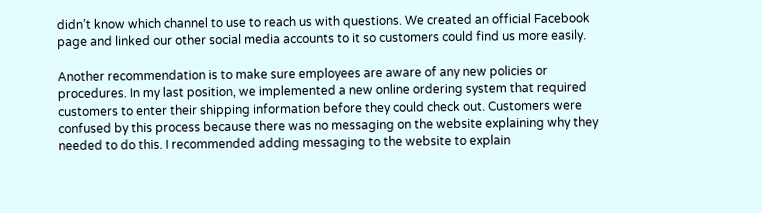didn’t know which channel to use to reach us with questions. We created an official Facebook page and linked our other social media accounts to it so customers could find us more easily.

Another recommendation is to make sure employees are aware of any new policies or procedures. In my last position, we implemented a new online ordering system that required customers to enter their shipping information before they could check out. Customers were confused by this process because there was no messaging on the website explaining why they needed to do this. I recommended adding messaging to the website to explain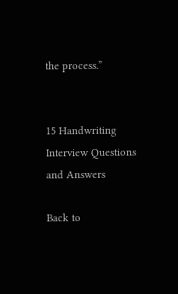the process.”


15 Handwriting Interview Questions and Answers

Back to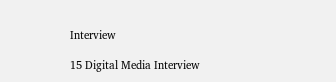Interview

15 Digital Media Interview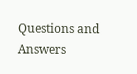Questions and Answers